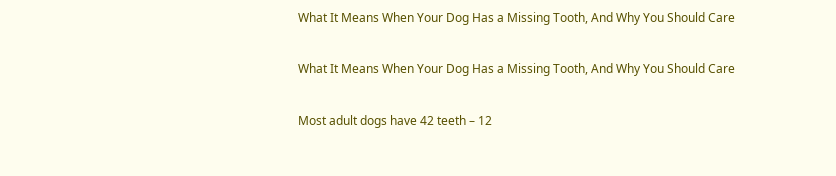What It Means When Your Dog Has a Missing Tooth, And Why You Should Care

What It Means When Your Dog Has a Missing Tooth, And Why You Should Care

Most adult dogs have 42 teeth – 12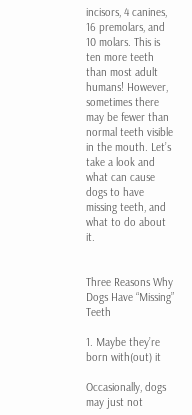incisors, 4 canines, 16 premolars, and 10 molars. This is ten more teeth than most adult humans! However, sometimes there may be fewer than normal teeth visible in the mouth. Let’s take a look and what can cause dogs to have missing teeth, and what to do about it.


Three Reasons Why Dogs Have “Missing” Teeth

1. Maybe they’re born with(out) it

Occasionally, dogs may just not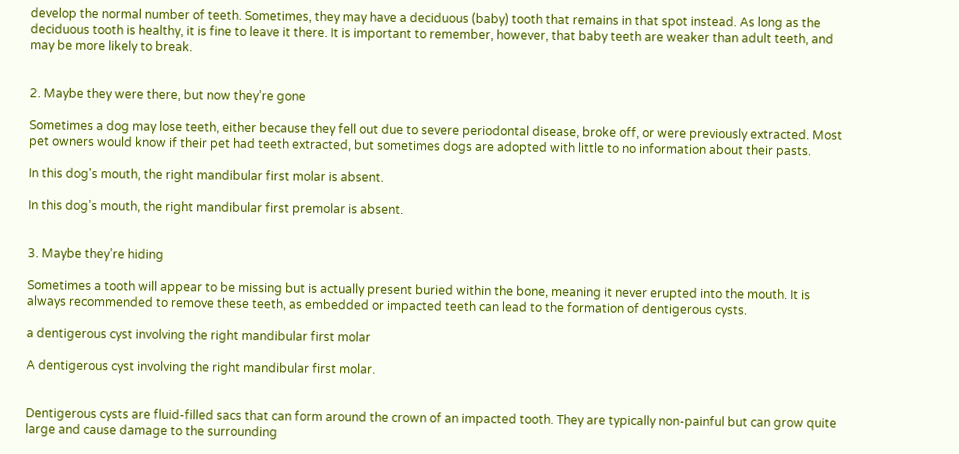develop the normal number of teeth. Sometimes, they may have a deciduous (baby) tooth that remains in that spot instead. As long as the deciduous tooth is healthy, it is fine to leave it there. It is important to remember, however, that baby teeth are weaker than adult teeth, and may be more likely to break.


2. Maybe they were there, but now they’re gone

Sometimes a dog may lose teeth, either because they fell out due to severe periodontal disease, broke off, or were previously extracted. Most pet owners would know if their pet had teeth extracted, but sometimes dogs are adopted with little to no information about their pasts.

In this dog's mouth, the right mandibular first molar is absent.

In this dog’s mouth, the right mandibular first premolar is absent.


3. Maybe they’re hiding

Sometimes a tooth will appear to be missing but is actually present buried within the bone, meaning it never erupted into the mouth. It is always recommended to remove these teeth, as embedded or impacted teeth can lead to the formation of dentigerous cysts.

a dentigerous cyst involving the right mandibular first molar

A dentigerous cyst involving the right mandibular first molar.


Dentigerous cysts are fluid-filled sacs that can form around the crown of an impacted tooth. They are typically non-painful but can grow quite large and cause damage to the surrounding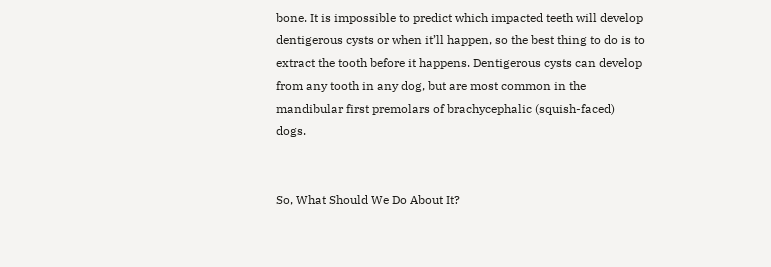bone. It is impossible to predict which impacted teeth will develop dentigerous cysts or when it’ll happen, so the best thing to do is to extract the tooth before it happens. Dentigerous cysts can develop from any tooth in any dog, but are most common in the mandibular first premolars of brachycephalic (squish-faced) dogs.


So, What Should We Do About It?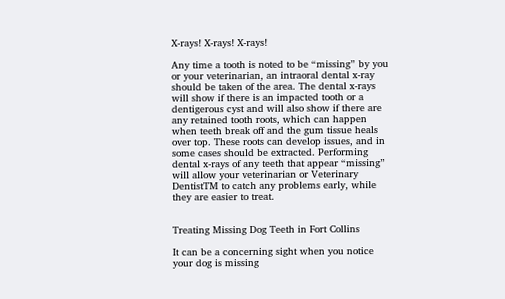X-rays! X-rays! X-rays!

Any time a tooth is noted to be “missing” by you or your veterinarian, an intraoral dental x-ray should be taken of the area. The dental x-rays will show if there is an impacted tooth or a dentigerous cyst and will also show if there are any retained tooth roots, which can happen when teeth break off and the gum tissue heals over top. These roots can develop issues, and in some cases should be extracted. Performing dental x-rays of any teeth that appear “missing” will allow your veterinarian or Veterinary DentistTM to catch any problems early, while they are easier to treat.


Treating Missing Dog Teeth in Fort Collins

It can be a concerning sight when you notice your dog is missing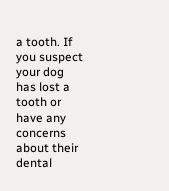a tooth. If you suspect your dog has lost a tooth or have any concerns about their dental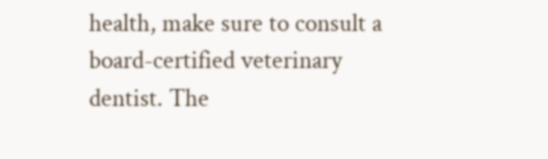health, make sure to consult a board-certified veterinary dentist. The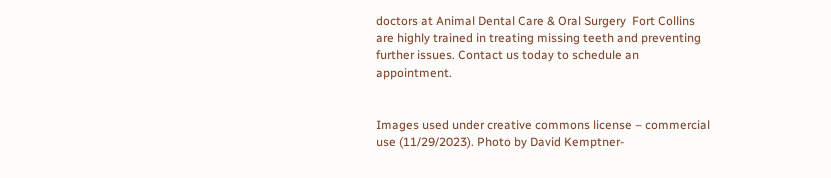doctors at Animal Dental Care & Oral Surgery  Fort Collins are highly trained in treating missing teeth and preventing further issues. Contact us today to schedule an appointment.


Images used under creative commons license – commercial use (11/29/2023). Photo by David Kemptner-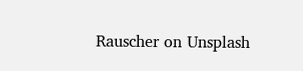Rauscher on Unsplash